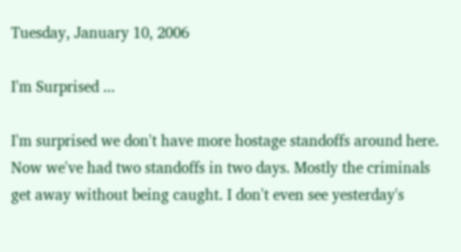Tuesday, January 10, 2006

I'm Surprised ...

I'm surprised we don't have more hostage standoffs around here. Now we've had two standoffs in two days. Mostly the criminals get away without being caught. I don't even see yesterday's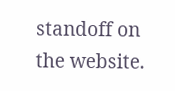standoff on the website.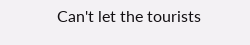Can't let the tourists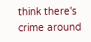think there's crime around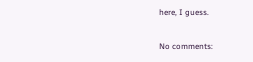here, I guess.

No comments: